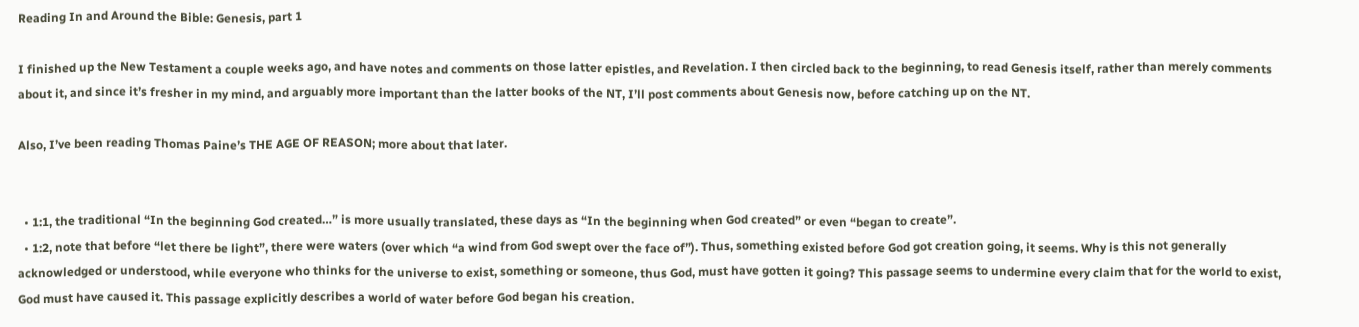Reading In and Around the Bible: Genesis, part 1

I finished up the New Testament a couple weeks ago, and have notes and comments on those latter epistles, and Revelation. I then circled back to the beginning, to read Genesis itself, rather than merely comments about it, and since it’s fresher in my mind, and arguably more important than the latter books of the NT, I’ll post comments about Genesis now, before catching up on the NT.

Also, I’ve been reading Thomas Paine’s THE AGE OF REASON; more about that later.


  • 1:1, the traditional “In the beginning God created…” is more usually translated, these days as “In the beginning when God created” or even “began to create”.
  • 1:2, note that before “let there be light”, there were waters (over which “a wind from God swept over the face of”). Thus, something existed before God got creation going, it seems. Why is this not generally acknowledged or understood, while everyone who thinks for the universe to exist, something or someone, thus God, must have gotten it going? This passage seems to undermine every claim that for the world to exist, God must have caused it. This passage explicitly describes a world of water before God began his creation.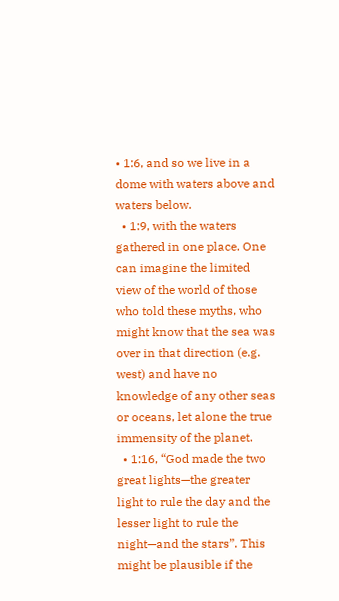• 1:6, and so we live in a dome with waters above and waters below.
  • 1:9, with the waters gathered in one place. One can imagine the limited view of the world of those who told these myths, who might know that the sea was over in that direction (e.g. west) and have no knowledge of any other seas or oceans, let alone the true immensity of the planet.
  • 1:16, “God made the two great lights—the greater light to rule the day and the lesser light to rule the night—and the stars”. This might be plausible if the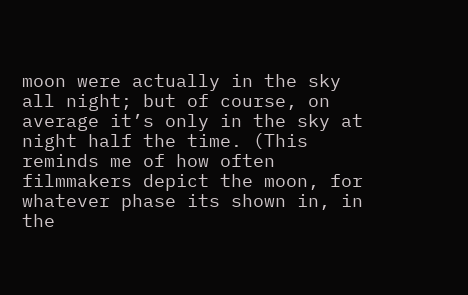moon were actually in the sky all night; but of course, on average it’s only in the sky at night half the time. (This reminds me of how often filmmakers depict the moon, for whatever phase its shown in, in the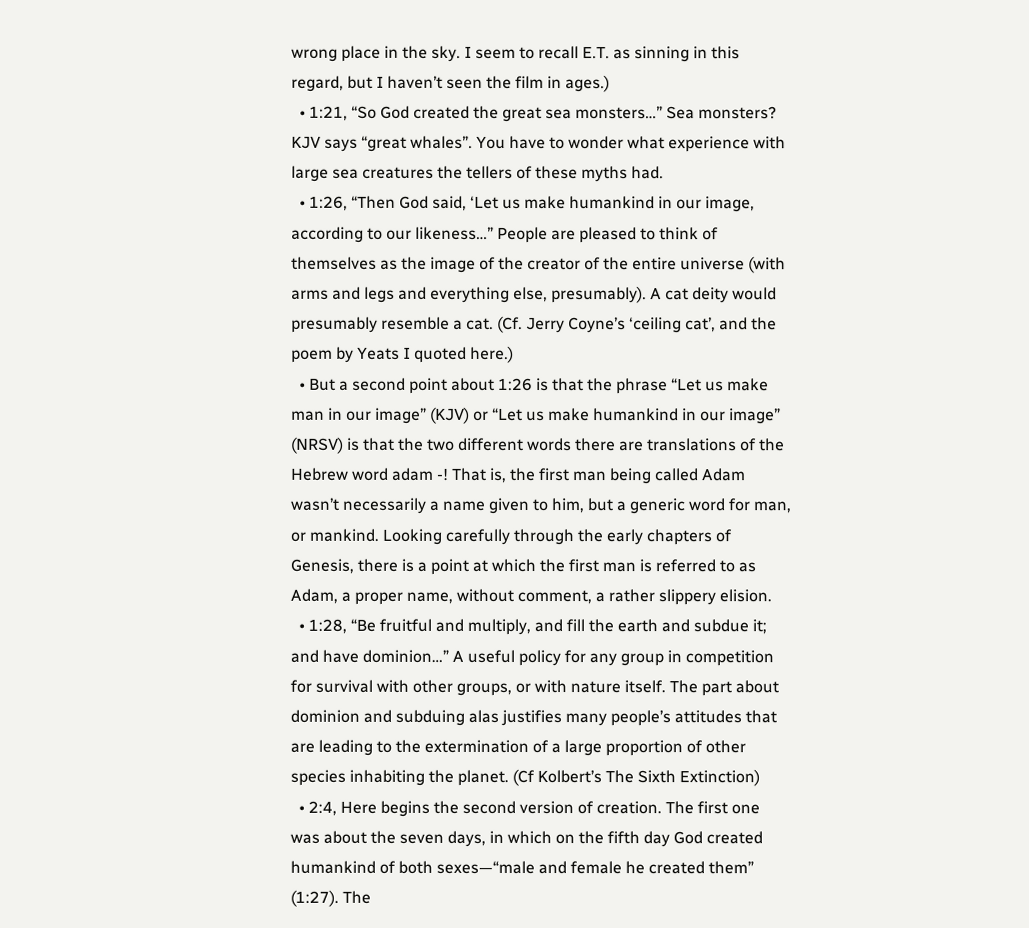wrong place in the sky. I seem to recall E.T. as sinning in this regard, but I haven’t seen the film in ages.)
  • 1:21, “So God created the great sea monsters…” Sea monsters? KJV says “great whales”. You have to wonder what experience with large sea creatures the tellers of these myths had.
  • 1:26, “Then God said, ‘Let us make humankind in our image, according to our likeness…” People are pleased to think of themselves as the image of the creator of the entire universe (with arms and legs and everything else, presumably). A cat deity would presumably resemble a cat. (Cf. Jerry Coyne’s ‘ceiling cat’, and the poem by Yeats I quoted here.)
  • But a second point about 1:26 is that the phrase “Let us make man in our image” (KJV) or “Let us make humankind in our image” (NRSV) is that the two different words there are translations of the Hebrew word adam -! That is, the first man being called Adam wasn’t necessarily a name given to him, but a generic word for man, or mankind. Looking carefully through the early chapters of Genesis, there is a point at which the first man is referred to as Adam, a proper name, without comment, a rather slippery elision.
  • 1:28, “Be fruitful and multiply, and fill the earth and subdue it; and have dominion…” A useful policy for any group in competition for survival with other groups, or with nature itself. The part about dominion and subduing alas justifies many people’s attitudes that are leading to the extermination of a large proportion of other species inhabiting the planet. (Cf Kolbert’s The Sixth Extinction)
  • 2:4, Here begins the second version of creation. The first one was about the seven days, in which on the fifth day God created humankind of both sexes—“male and female he created them” (1:27). The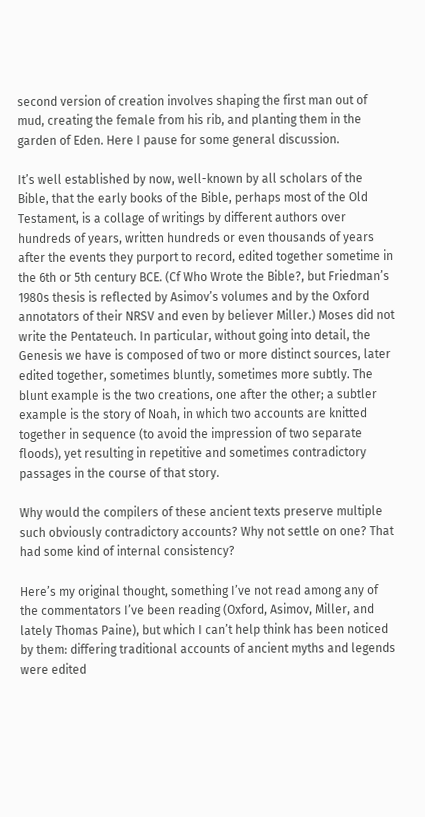second version of creation involves shaping the first man out of mud, creating the female from his rib, and planting them in the garden of Eden. Here I pause for some general discussion.

It’s well established by now, well-known by all scholars of the Bible, that the early books of the Bible, perhaps most of the Old Testament, is a collage of writings by different authors over hundreds of years, written hundreds or even thousands of years after the events they purport to record, edited together sometime in the 6th or 5th century BCE. (Cf Who Wrote the Bible?, but Friedman’s 1980s thesis is reflected by Asimov’s volumes and by the Oxford annotators of their NRSV and even by believer Miller.) Moses did not write the Pentateuch. In particular, without going into detail, the Genesis we have is composed of two or more distinct sources, later edited together, sometimes bluntly, sometimes more subtly. The blunt example is the two creations, one after the other; a subtler example is the story of Noah, in which two accounts are knitted together in sequence (to avoid the impression of two separate floods), yet resulting in repetitive and sometimes contradictory passages in the course of that story.

Why would the compilers of these ancient texts preserve multiple such obviously contradictory accounts? Why not settle on one? That had some kind of internal consistency?

Here’s my original thought, something I’ve not read among any of the commentators I’ve been reading (Oxford, Asimov, Miller, and lately Thomas Paine), but which I can’t help think has been noticed by them: differing traditional accounts of ancient myths and legends were edited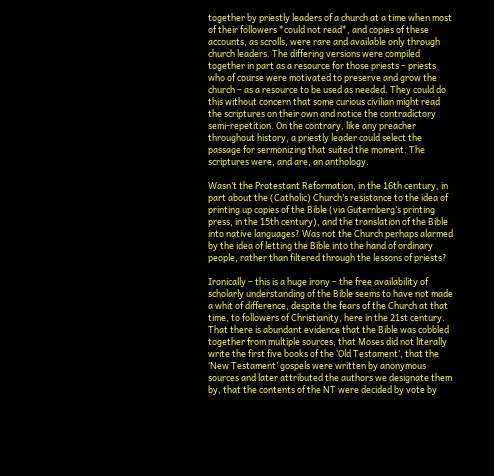together by priestly leaders of a church at a time when most of their followers *could not read*, and copies of these accounts, as scrolls, were rare and available only through church leaders. The differing versions were compiled together in part as a resource for those priests – priests who of course were motivated to preserve and grow the church – as a resource to be used as needed. They could do this without concern that some curious civilian might read the scriptures on their own and notice the contradictory semi-repetition. On the contrary, like any preacher throughout history, a priestly leader could select the passage for sermonizing that suited the moment. The scriptures were, and are, an anthology.

Wasn’t the Protestant Reformation, in the 16th century, in part about the (Catholic) Church’s resistance to the idea of printing up copies of the Bible (via Guternberg’s printing press, in the 15th century), and the translation of the Bible into native languages? Was not the Church perhaps alarmed by the idea of letting the Bible into the hand of ordinary people, rather than filtered through the lessons of priests?

Ironically – this is a huge irony – the free availability of scholarly understanding of the Bible seems to have not made a whit of difference, despite the fears of the Church at that time, to followers of Christianity, here in the 21st century. That there is abundant evidence that the Bible was cobbled together from multiple sources, that Moses did not literally write the first five books of the ‘Old Testament’, that the ‘New Testament’ gospels were written by anonymous sources and later attributed the authors we designate them by, that the contents of the NT were decided by vote by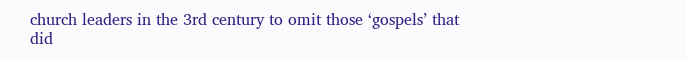church leaders in the 3rd century to omit those ‘gospels’ that did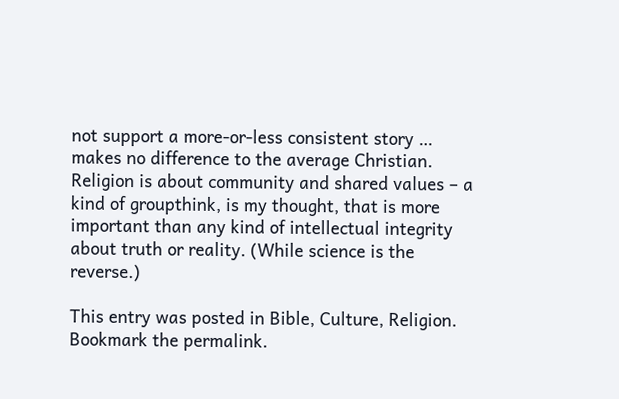not support a more-or-less consistent story … makes no difference to the average Christian. Religion is about community and shared values – a kind of groupthink, is my thought, that is more important than any kind of intellectual integrity about truth or reality. (While science is the reverse.)

This entry was posted in Bible, Culture, Religion. Bookmark the permalink.